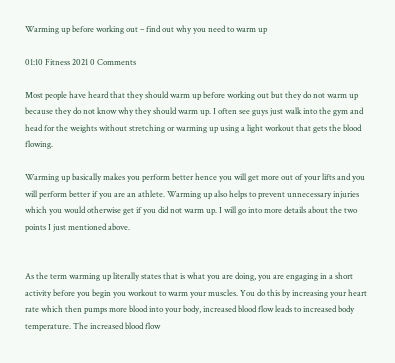Warming up before working out – find out why you need to warm up

01:10 Fitness 2021 0 Comments

Most people have heard that they should warm up before working out but they do not warm up because they do not know why they should warm up. I often see guys just walk into the gym and head for the weights without stretching or warming up using a light workout that gets the blood flowing.

Warming up basically makes you perform better hence you will get more out of your lifts and you will perform better if you are an athlete. Warming up also helps to prevent unnecessary injuries which you would otherwise get if you did not warm up. I will go into more details about the two points I just mentioned above.


As the term warming up literally states that is what you are doing, you are engaging in a short activity before you begin you workout to warm your muscles. You do this by increasing your heart rate which then pumps more blood into your body, increased blood flow leads to increased body temperature. The increased blood flow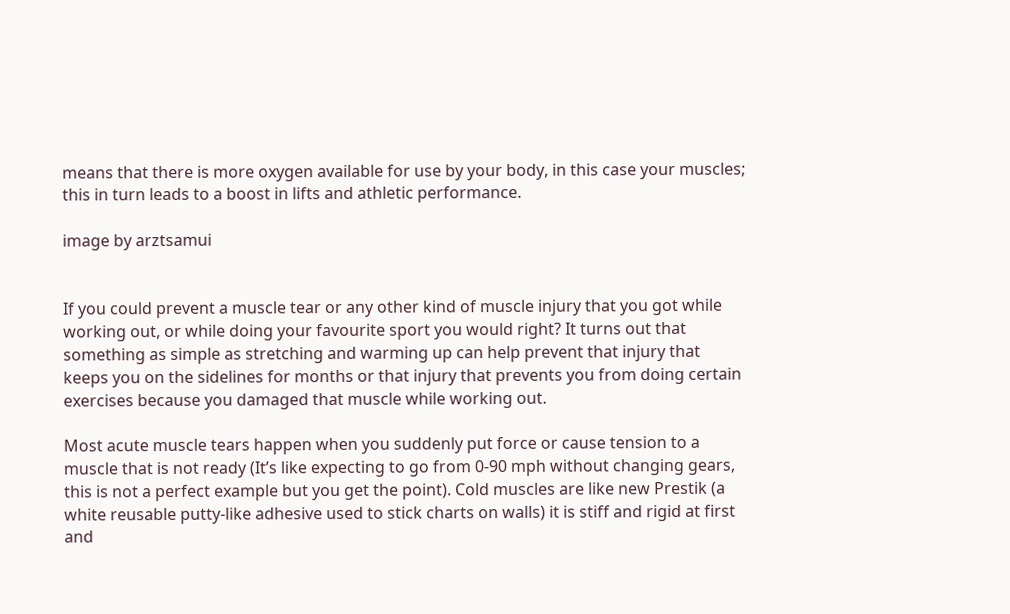means that there is more oxygen available for use by your body, in this case your muscles; this in turn leads to a boost in lifts and athletic performance.

image by arztsamui


If you could prevent a muscle tear or any other kind of muscle injury that you got while working out, or while doing your favourite sport you would right? It turns out that something as simple as stretching and warming up can help prevent that injury that keeps you on the sidelines for months or that injury that prevents you from doing certain exercises because you damaged that muscle while working out.

Most acute muscle tears happen when you suddenly put force or cause tension to a muscle that is not ready (It’s like expecting to go from 0-90 mph without changing gears, this is not a perfect example but you get the point). Cold muscles are like new Prestik (a white reusable putty-like adhesive used to stick charts on walls) it is stiff and rigid at first and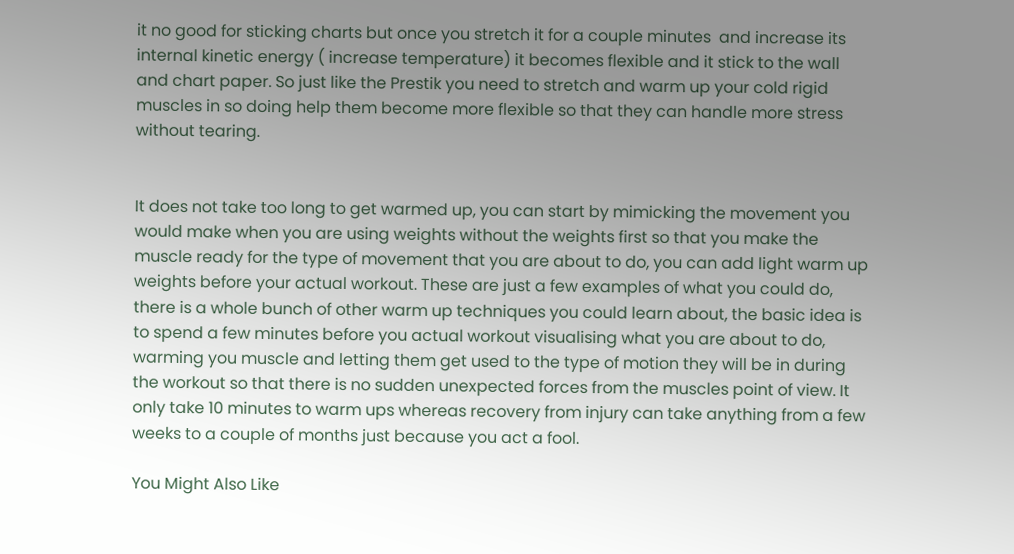it no good for sticking charts but once you stretch it for a couple minutes  and increase its internal kinetic energy ( increase temperature) it becomes flexible and it stick to the wall and chart paper. So just like the Prestik you need to stretch and warm up your cold rigid muscles in so doing help them become more flexible so that they can handle more stress without tearing.


It does not take too long to get warmed up, you can start by mimicking the movement you would make when you are using weights without the weights first so that you make the muscle ready for the type of movement that you are about to do, you can add light warm up weights before your actual workout. These are just a few examples of what you could do, there is a whole bunch of other warm up techniques you could learn about, the basic idea is to spend a few minutes before you actual workout visualising what you are about to do, warming you muscle and letting them get used to the type of motion they will be in during the workout so that there is no sudden unexpected forces from the muscles point of view. It only take 10 minutes to warm ups whereas recovery from injury can take anything from a few weeks to a couple of months just because you act a fool.

You Might Also Like